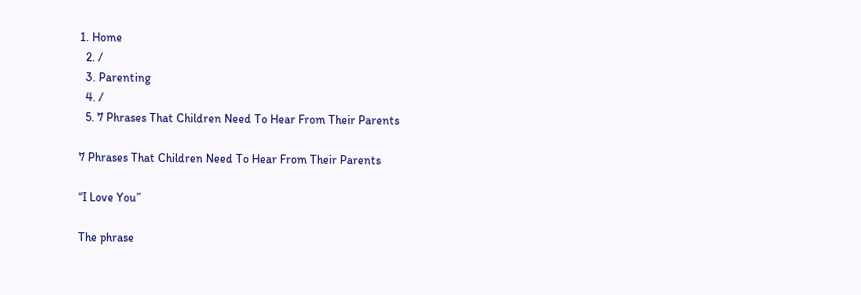1. Home
  2. /
  3. Parenting
  4. /
  5. 7 Phrases That Children Need To Hear From Their Parents

7 Phrases That Children Need To Hear From Their Parents

“I Love You”

The phrase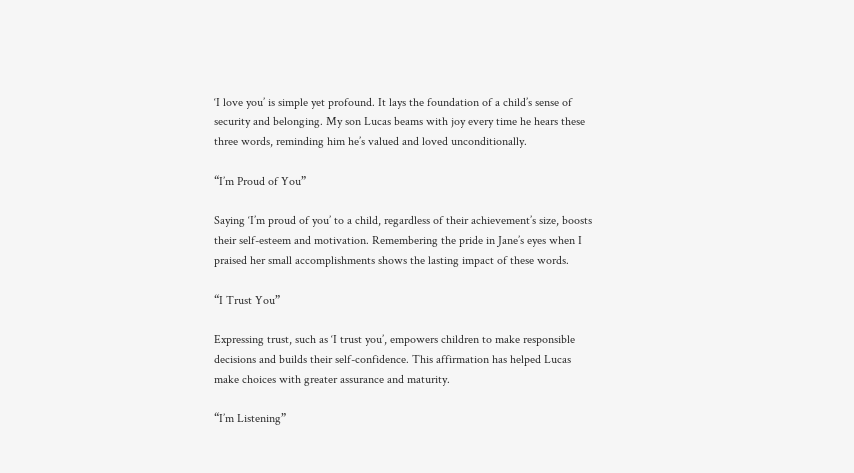‘I love you’ is simple yet profound. It lays the foundation of a child’s sense of security and belonging. My son Lucas beams with joy every time he hears these three words, reminding him he’s valued and loved unconditionally.

“I’m Proud of You”

Saying ‘I’m proud of you’ to a child, regardless of their achievement’s size, boosts their self-esteem and motivation. Remembering the pride in Jane’s eyes when I praised her small accomplishments shows the lasting impact of these words.

“I Trust You”

Expressing trust, such as ‘I trust you’, empowers children to make responsible decisions and builds their self-confidence. This affirmation has helped Lucas make choices with greater assurance and maturity.

“I’m Listening”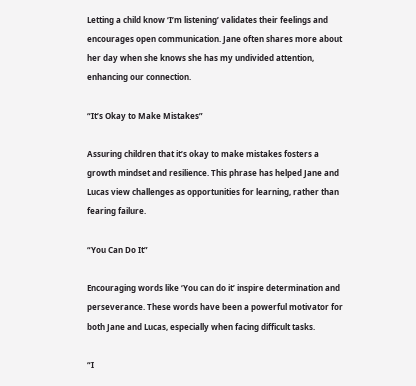Letting a child know ‘I’m listening’ validates their feelings and encourages open communication. Jane often shares more about her day when she knows she has my undivided attention, enhancing our connection.

“It’s Okay to Make Mistakes”

Assuring children that it’s okay to make mistakes fosters a growth mindset and resilience. This phrase has helped Jane and Lucas view challenges as opportunities for learning, rather than fearing failure.

“You Can Do It”

Encouraging words like ‘You can do it’ inspire determination and perseverance. These words have been a powerful motivator for both Jane and Lucas, especially when facing difficult tasks.

“I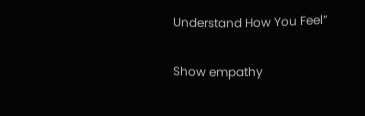Understand How You Feel”

Show empathy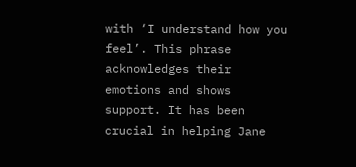with ‘I understand how you feel’. This phrase acknowledges their emotions and shows support. It has been crucial in helping Jane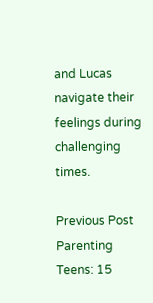and Lucas navigate their feelings during challenging times.

Previous Post
Parenting Teens: 15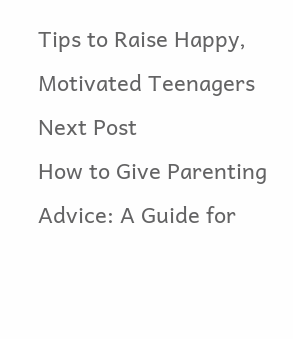Tips to Raise Happy, Motivated Teenagers
Next Post
How to Give Parenting Advice: A Guide for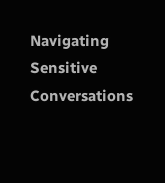Navigating Sensitive Conversations